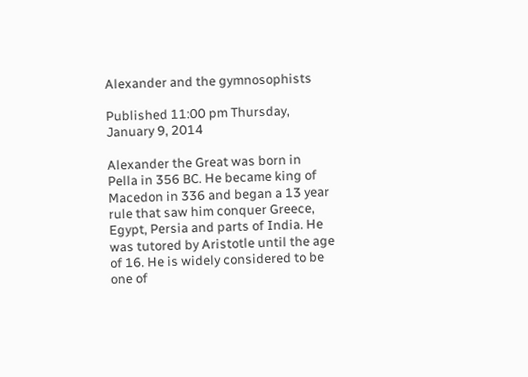Alexander and the gymnosophists

Published 11:00 pm Thursday, January 9, 2014

Alexander the Great was born in Pella in 356 BC. He became king of Macedon in 336 and began a 13 year rule that saw him conquer Greece, Egypt, Persia and parts of India. He was tutored by Aristotle until the age of 16. He is widely considered to be one of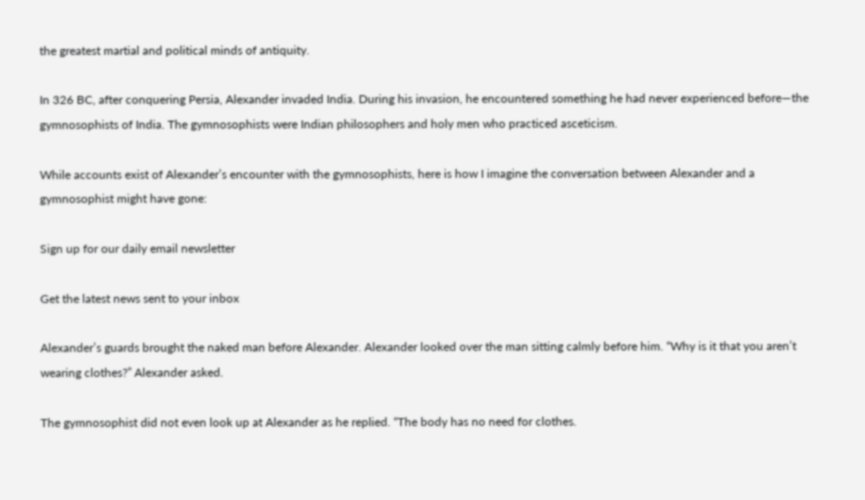the greatest martial and political minds of antiquity.

In 326 BC, after conquering Persia, Alexander invaded India. During his invasion, he encountered something he had never experienced before—the gymnosophists of India. The gymnosophists were Indian philosophers and holy men who practiced asceticism.

While accounts exist of Alexander’s encounter with the gymnosophists, here is how I imagine the conversation between Alexander and a gymnosophist might have gone:

Sign up for our daily email newsletter

Get the latest news sent to your inbox

Alexander’s guards brought the naked man before Alexander. Alexander looked over the man sitting calmly before him. “Why is it that you aren’t wearing clothes?” Alexander asked.

The gymnosophist did not even look up at Alexander as he replied. “The body has no need for clothes.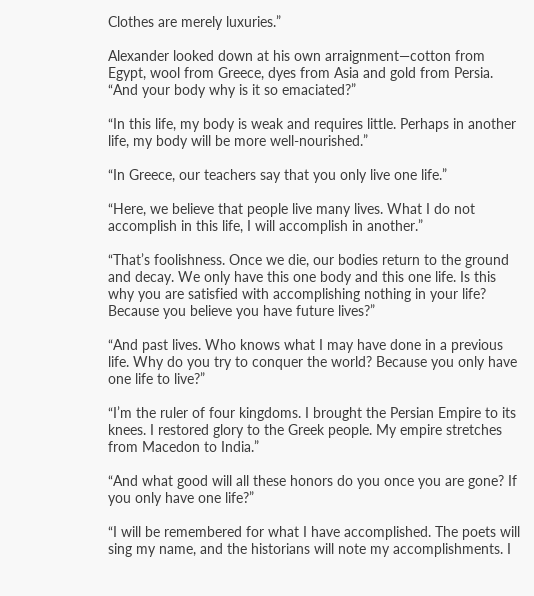Clothes are merely luxuries.”

Alexander looked down at his own arraignment—cotton from Egypt, wool from Greece, dyes from Asia and gold from Persia. “And your body why is it so emaciated?”

“In this life, my body is weak and requires little. Perhaps in another life, my body will be more well-nourished.”

“In Greece, our teachers say that you only live one life.”

“Here, we believe that people live many lives. What I do not accomplish in this life, I will accomplish in another.”

“That’s foolishness. Once we die, our bodies return to the ground and decay. We only have this one body and this one life. Is this why you are satisfied with accomplishing nothing in your life? Because you believe you have future lives?”

“And past lives. Who knows what I may have done in a previous life. Why do you try to conquer the world? Because you only have one life to live?”

“I’m the ruler of four kingdoms. I brought the Persian Empire to its knees. I restored glory to the Greek people. My empire stretches from Macedon to India.”

“And what good will all these honors do you once you are gone? If you only have one life?”

“I will be remembered for what I have accomplished. The poets will sing my name, and the historians will note my accomplishments. I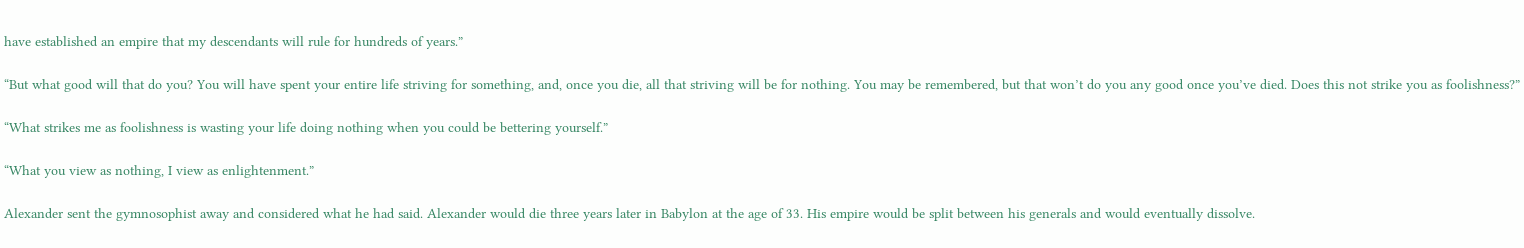have established an empire that my descendants will rule for hundreds of years.”

“But what good will that do you? You will have spent your entire life striving for something, and, once you die, all that striving will be for nothing. You may be remembered, but that won’t do you any good once you’ve died. Does this not strike you as foolishness?”

“What strikes me as foolishness is wasting your life doing nothing when you could be bettering yourself.”

“What you view as nothing, I view as enlightenment.”

Alexander sent the gymnosophist away and considered what he had said. Alexander would die three years later in Babylon at the age of 33. His empire would be split between his generals and would eventually dissolve.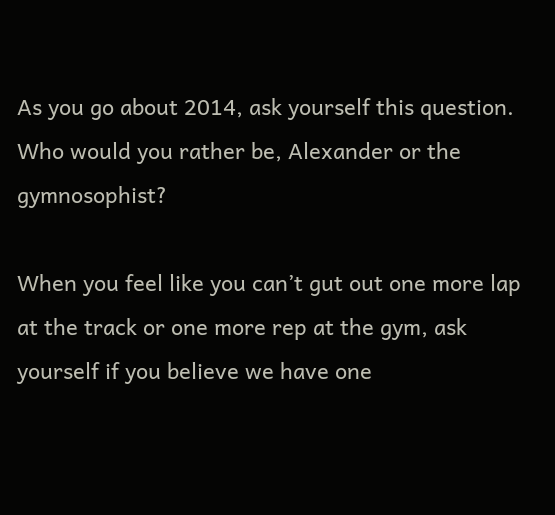As you go about 2014, ask yourself this question. Who would you rather be, Alexander or the gymnosophist?

When you feel like you can’t gut out one more lap at the track or one more rep at the gym, ask yourself if you believe we have one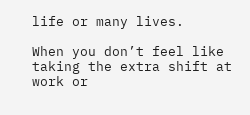life or many lives.

When you don’t feel like taking the extra shift at work or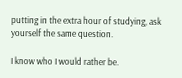putting in the extra hour of studying, ask yourself the same question.

I know who I would rather be.